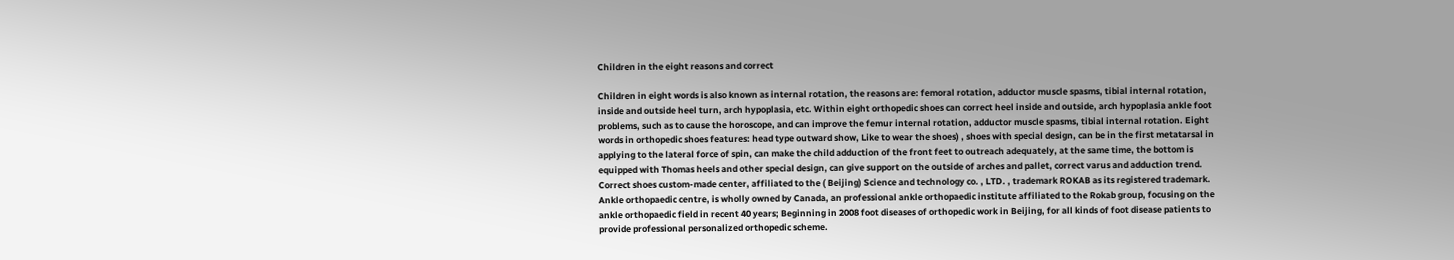Children in the eight reasons and correct

Children in eight words is also known as internal rotation, the reasons are: femoral rotation, adductor muscle spasms, tibial internal rotation, inside and outside heel turn, arch hypoplasia, etc. Within eight orthopedic shoes can correct heel inside and outside, arch hypoplasia ankle foot problems, such as to cause the horoscope, and can improve the femur internal rotation, adductor muscle spasms, tibial internal rotation. Eight words in orthopedic shoes features: head type outward show, Like to wear the shoes) , shoes with special design, can be in the first metatarsal in applying to the lateral force of spin, can make the child adduction of the front feet to outreach adequately, at the same time, the bottom is equipped with Thomas heels and other special design, can give support on the outside of arches and pallet, correct varus and adduction trend. Correct shoes custom-made center, affiliated to the ( Beijing) Science and technology co. , LTD. , trademark ROKAB as its registered trademark. Ankle orthopaedic centre, is wholly owned by Canada, an professional ankle orthopaedic institute affiliated to the Rokab group, focusing on the ankle orthopaedic field in recent 40 years; Beginning in 2008 foot diseases of orthopedic work in Beijing, for all kinds of foot disease patients to provide professional personalized orthopedic scheme.